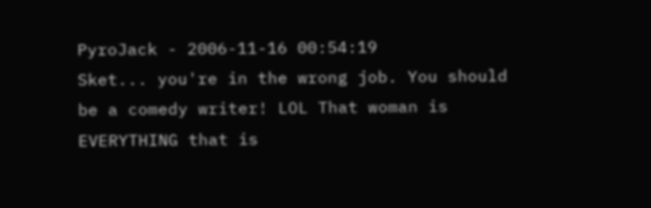PyroJack - 2006-11-16 00:54:19
Sket... you're in the wrong job. You should be a comedy writer! LOL That woman is EVERYTHING that is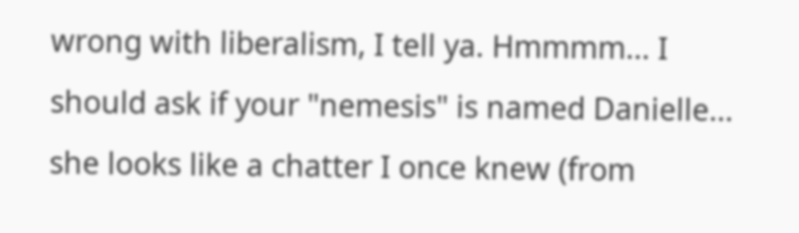wrong with liberalism, I tell ya. Hmmmm... I should ask if your "nemesis" is named Danielle... she looks like a chatter I once knew (from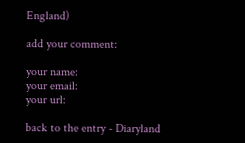England)

add your comment:

your name:
your email:
your url:

back to the entry - Diaryland